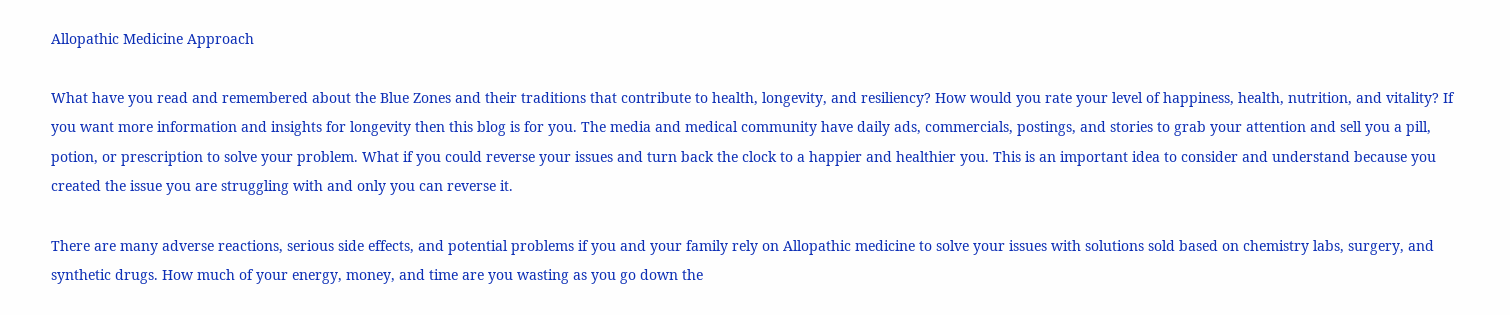Allopathic Medicine Approach

What have you read and remembered about the Blue Zones and their traditions that contribute to health, longevity, and resiliency? How would you rate your level of happiness, health, nutrition, and vitality? If you want more information and insights for longevity then this blog is for you. The media and medical community have daily ads, commercials, postings, and stories to grab your attention and sell you a pill, potion, or prescription to solve your problem. What if you could reverse your issues and turn back the clock to a happier and healthier you. This is an important idea to consider and understand because you created the issue you are struggling with and only you can reverse it.

There are many adverse reactions, serious side effects, and potential problems if you and your family rely on Allopathic medicine to solve your issues with solutions sold based on chemistry labs, surgery, and synthetic drugs. How much of your energy, money, and time are you wasting as you go down the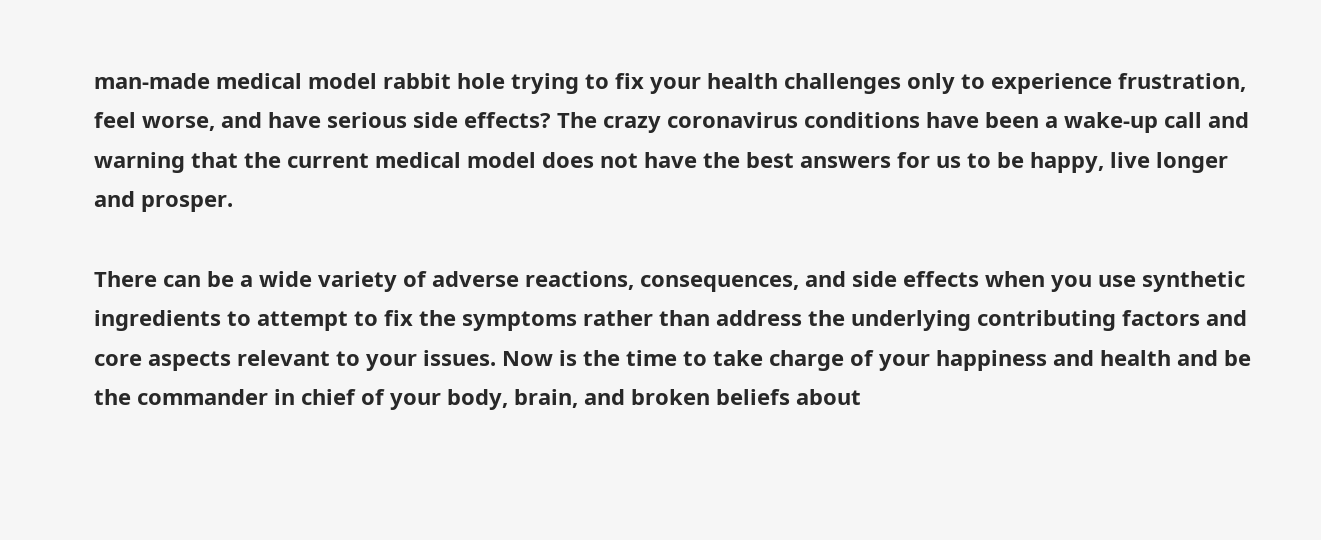man-made medical model rabbit hole trying to fix your health challenges only to experience frustration, feel worse, and have serious side effects? The crazy coronavirus conditions have been a wake-up call and warning that the current medical model does not have the best answers for us to be happy, live longer and prosper.

There can be a wide variety of adverse reactions, consequences, and side effects when you use synthetic ingredients to attempt to fix the symptoms rather than address the underlying contributing factors and core aspects relevant to your issues. Now is the time to take charge of your happiness and health and be the commander in chief of your body, brain, and broken beliefs about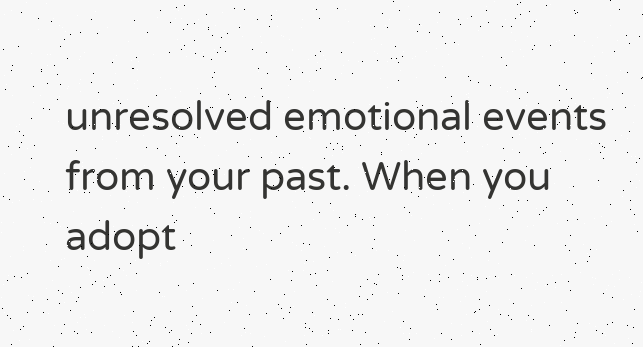unresolved emotional events from your past. When you adopt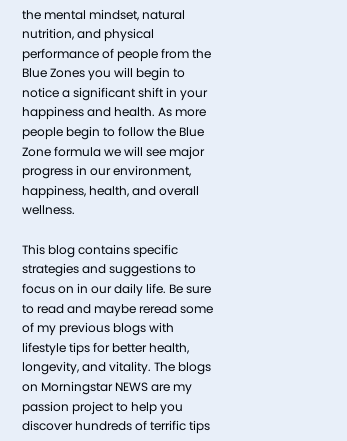the mental mindset, natural nutrition, and physical performance of people from the Blue Zones you will begin to notice a significant shift in your happiness and health. As more people begin to follow the Blue Zone formula we will see major progress in our environment, happiness, health, and overall wellness.

This blog contains specific strategies and suggestions to focus on in our daily life. Be sure to read and maybe reread some of my previous blogs with lifestyle tips for better health, longevity, and vitality. The blogs on Morningstar NEWS are my passion project to help you discover hundreds of terrific tips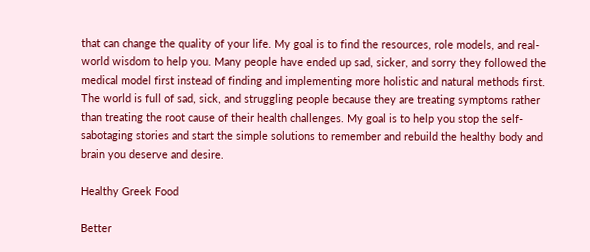that can change the quality of your life. My goal is to find the resources, role models, and real-world wisdom to help you. Many people have ended up sad, sicker, and sorry they followed the medical model first instead of finding and implementing more holistic and natural methods first. The world is full of sad, sick, and struggling people because they are treating symptoms rather than treating the root cause of their health challenges. My goal is to help you stop the self-sabotaging stories and start the simple solutions to remember and rebuild the healthy body and brain you deserve and desire.

Healthy Greek Food

Better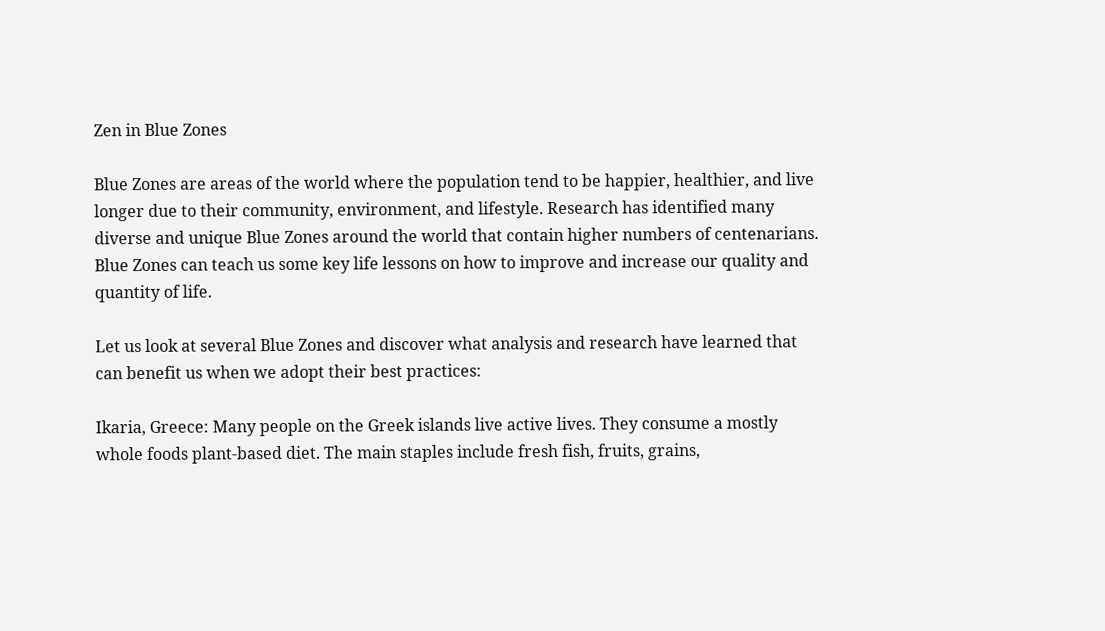Zen in Blue Zones

Blue Zones are areas of the world where the population tend to be happier, healthier, and live longer due to their community, environment, and lifestyle. Research has identified many diverse and unique Blue Zones around the world that contain higher numbers of centenarians. Blue Zones can teach us some key life lessons on how to improve and increase our quality and quantity of life.

Let us look at several Blue Zones and discover what analysis and research have learned that can benefit us when we adopt their best practices:

Ikaria, Greece: Many people on the Greek islands live active lives. They consume a mostly whole foods plant-based diet. The main staples include fresh fish, fruits, grains,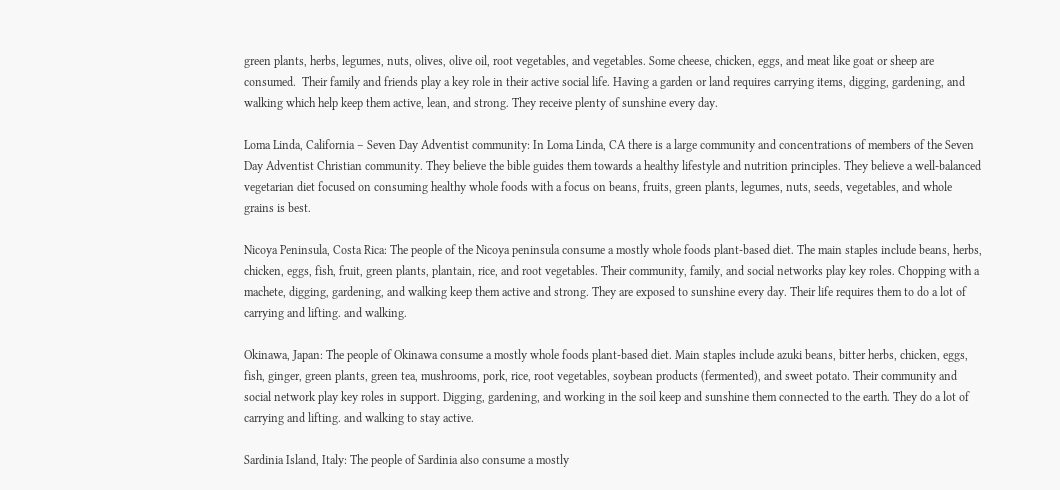green plants, herbs, legumes, nuts, olives, olive oil, root vegetables, and vegetables. Some cheese, chicken, eggs, and meat like goat or sheep are consumed.  Their family and friends play a key role in their active social life. Having a garden or land requires carrying items, digging, gardening, and walking which help keep them active, lean, and strong. They receive plenty of sunshine every day.

Loma Linda, California – Seven Day Adventist community: In Loma Linda, CA there is a large community and concentrations of members of the Seven Day Adventist Christian community. They believe the bible guides them towards a healthy lifestyle and nutrition principles. They believe a well-balanced vegetarian diet focused on consuming healthy whole foods with a focus on beans, fruits, green plants, legumes, nuts, seeds, vegetables, and whole grains is best.

Nicoya Peninsula, Costa Rica: The people of the Nicoya peninsula consume a mostly whole foods plant-based diet. The main staples include beans, herbs, chicken, eggs, fish, fruit, green plants, plantain, rice, and root vegetables. Their community, family, and social networks play key roles. Chopping with a machete, digging, gardening, and walking keep them active and strong. They are exposed to sunshine every day. Their life requires them to do a lot of carrying and lifting. and walking.

Okinawa, Japan: The people of Okinawa consume a mostly whole foods plant-based diet. Main staples include azuki beans, bitter herbs, chicken, eggs, fish, ginger, green plants, green tea, mushrooms, pork, rice, root vegetables, soybean products (fermented), and sweet potato. Their community and social network play key roles in support. Digging, gardening, and working in the soil keep and sunshine them connected to the earth. They do a lot of carrying and lifting. and walking to stay active.

Sardinia Island, Italy: The people of Sardinia also consume a mostly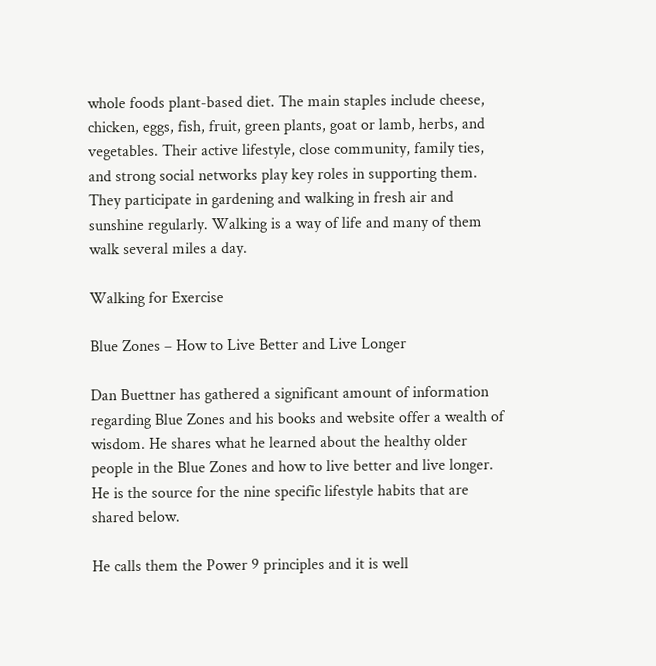whole foods plant-based diet. The main staples include cheese, chicken, eggs, fish, fruit, green plants, goat or lamb, herbs, and vegetables. Their active lifestyle, close community, family ties, and strong social networks play key roles in supporting them. They participate in gardening and walking in fresh air and sunshine regularly. Walking is a way of life and many of them walk several miles a day.

Walking for Exercise

Blue Zones – How to Live Better and Live Longer

Dan Buettner has gathered a significant amount of information regarding Blue Zones and his books and website offer a wealth of wisdom. He shares what he learned about the healthy older people in the Blue Zones and how to live better and live longer. He is the source for the nine specific lifestyle habits that are shared below.

He calls them the Power 9 principles and it is well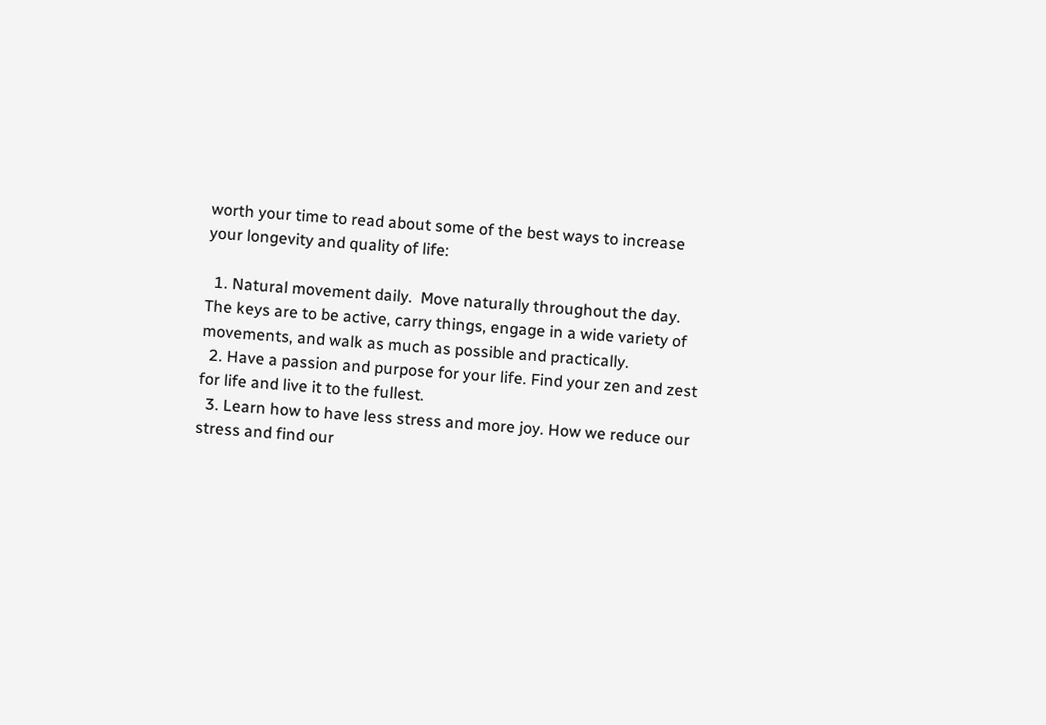worth your time to read about some of the best ways to increase your longevity and quality of life:

  1. Natural movement daily.  Move naturally throughout the day. The keys are to be active, carry things, engage in a wide variety of movements, and walk as much as possible and practically.
  2. Have a passion and purpose for your life. Find your zen and zest for life and live it to the fullest.
  3. Learn how to have less stress and more joy. How we reduce our stress and find our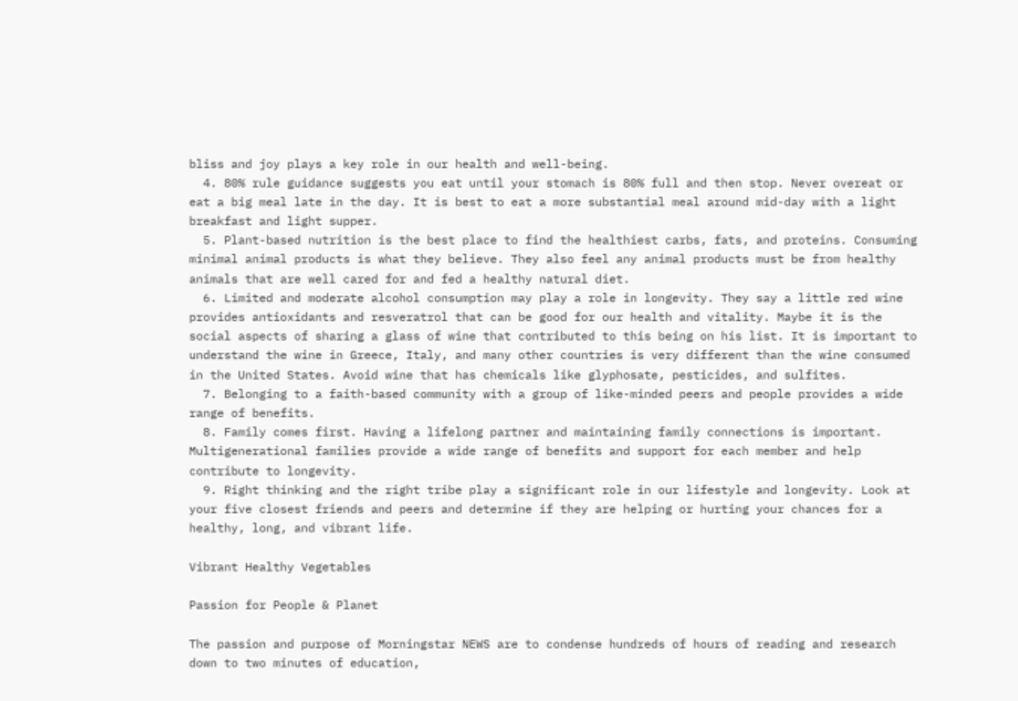bliss and joy plays a key role in our health and well-being.
  4. 80% rule guidance suggests you eat until your stomach is 80% full and then stop. Never overeat or eat a big meal late in the day. It is best to eat a more substantial meal around mid-day with a light breakfast and light supper.
  5. Plant-based nutrition is the best place to find the healthiest carbs, fats, and proteins. Consuming minimal animal products is what they believe. They also feel any animal products must be from healthy animals that are well cared for and fed a healthy natural diet.
  6. Limited and moderate alcohol consumption may play a role in longevity. They say a little red wine provides antioxidants and resveratrol that can be good for our health and vitality. Maybe it is the social aspects of sharing a glass of wine that contributed to this being on his list. It is important to understand the wine in Greece, Italy, and many other countries is very different than the wine consumed in the United States. Avoid wine that has chemicals like glyphosate, pesticides, and sulfites.
  7. Belonging to a faith-based community with a group of like-minded peers and people provides a wide range of benefits.
  8. Family comes first. Having a lifelong partner and maintaining family connections is important. Multigenerational families provide a wide range of benefits and support for each member and help contribute to longevity.
  9. Right thinking and the right tribe play a significant role in our lifestyle and longevity. Look at your five closest friends and peers and determine if they are helping or hurting your chances for a healthy, long, and vibrant life.

Vibrant Healthy Vegetables

Passion for People & Planet

The passion and purpose of Morningstar NEWS are to condense hundreds of hours of reading and research down to two minutes of education,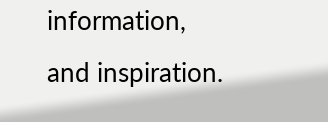information, and inspiration.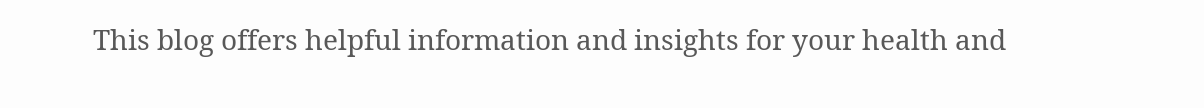This blog offers helpful information and insights for your health and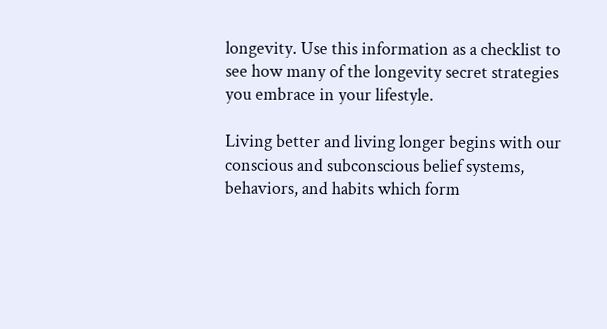longevity. Use this information as a checklist to see how many of the longevity secret strategies you embrace in your lifestyle.

Living better and living longer begins with our conscious and subconscious belief systems, behaviors, and habits which form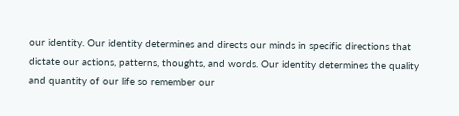our identity. Our identity determines and directs our minds in specific directions that dictate our actions, patterns, thoughts, and words. Our identity determines the quality and quantity of our life so remember our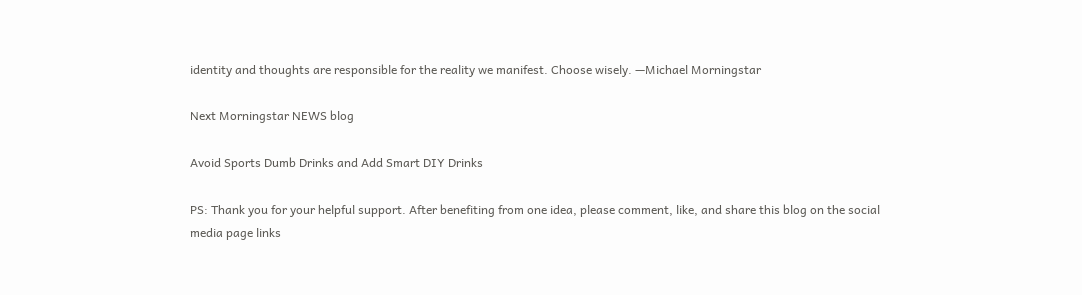identity and thoughts are responsible for the reality we manifest. Choose wisely. —Michael Morningstar

Next Morningstar NEWS blog

Avoid Sports Dumb Drinks and Add Smart DIY Drinks

PS: Thank you for your helpful support. After benefiting from one idea, please comment, like, and share this blog on the social media page links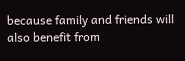because family and friends will also benefit from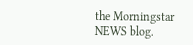the Morningstar NEWS blog.